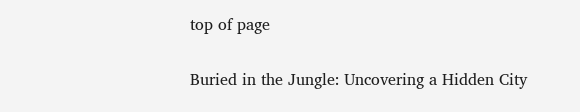top of page

Buried in the Jungle: Uncovering a Hidden City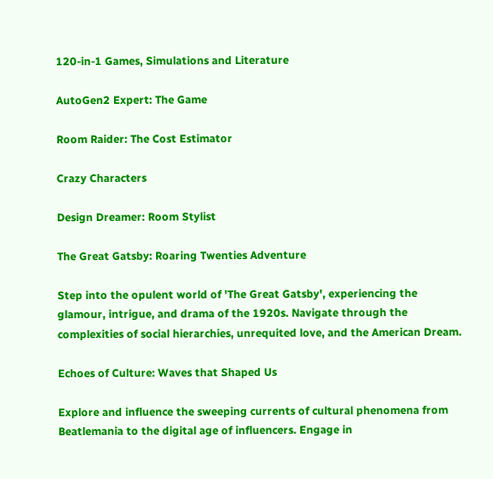120-in-1 Games, Simulations and Literature

AutoGen2 Expert: The Game

Room Raider: The Cost Estimator

Crazy Characters

Design Dreamer: Room Stylist

The Great Gatsby: Roaring Twenties Adventure

Step into the opulent world of 'The Great Gatsby', experiencing the glamour, intrigue, and drama of the 1920s. Navigate through the complexities of social hierarchies, unrequited love, and the American Dream.

Echoes of Culture: Waves that Shaped Us

Explore and influence the sweeping currents of cultural phenomena from Beatlemania to the digital age of influencers. Engage in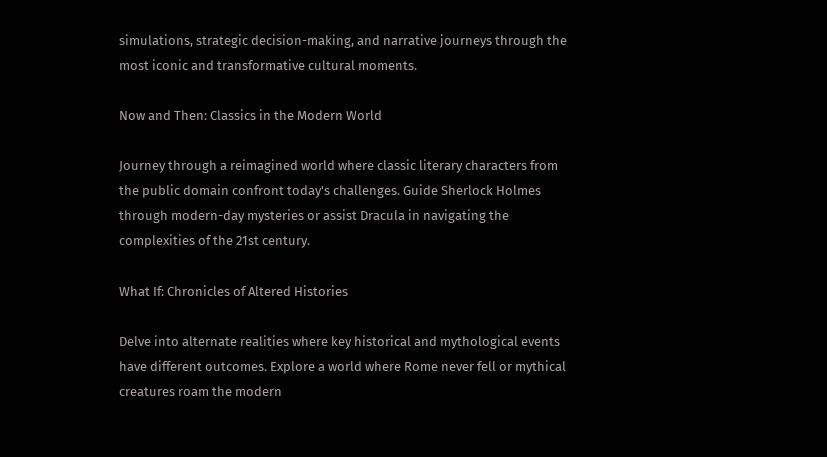simulations, strategic decision-making, and narrative journeys through the most iconic and transformative cultural moments.

Now and Then: Classics in the Modern World

Journey through a reimagined world where classic literary characters from the public domain confront today's challenges. Guide Sherlock Holmes through modern-day mysteries or assist Dracula in navigating the complexities of the 21st century.

What If: Chronicles of Altered Histories

Delve into alternate realities where key historical and mythological events have different outcomes. Explore a world where Rome never fell or mythical creatures roam the modern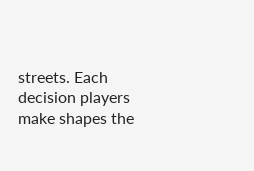streets. Each decision players make shapes the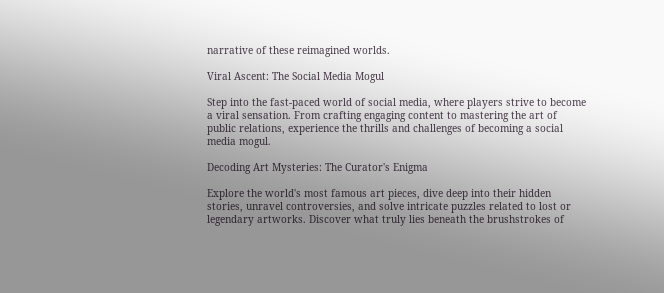narrative of these reimagined worlds.

Viral Ascent: The Social Media Mogul

Step into the fast-paced world of social media, where players strive to become a viral sensation. From crafting engaging content to mastering the art of public relations, experience the thrills and challenges of becoming a social media mogul.

Decoding Art Mysteries: The Curator's Enigma

Explore the world's most famous art pieces, dive deep into their hidden stories, unravel controversies, and solve intricate puzzles related to lost or legendary artworks. Discover what truly lies beneath the brushstrokes of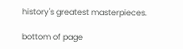history's greatest masterpieces.

bottom of page